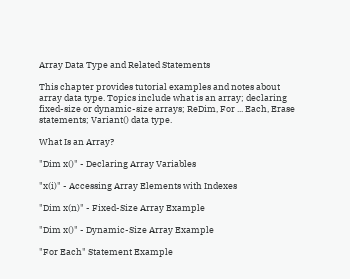Array Data Type and Related Statements

This chapter provides tutorial examples and notes about array data type. Topics include what is an array; declaring fixed-size or dynamic-size arrays; ReDim, For ... Each, Erase statements; Variant() data type.

What Is an Array?

"Dim x()" - Declaring Array Variables

"x(i)" - Accessing Array Elements with Indexes

"Dim x(n)" - Fixed-Size Array Example

"Dim x()" - Dynamic-Size Array Example

"For Each" Statement Example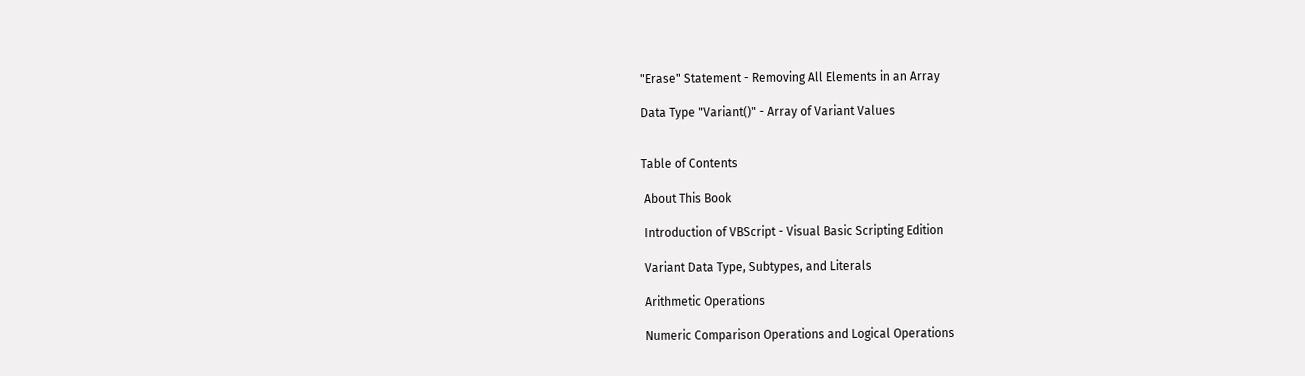"Erase" Statement - Removing All Elements in an Array

Data Type "Variant()" - Array of Variant Values


Table of Contents

 About This Book

 Introduction of VBScript - Visual Basic Scripting Edition

 Variant Data Type, Subtypes, and Literals

 Arithmetic Operations

 Numeric Comparison Operations and Logical Operations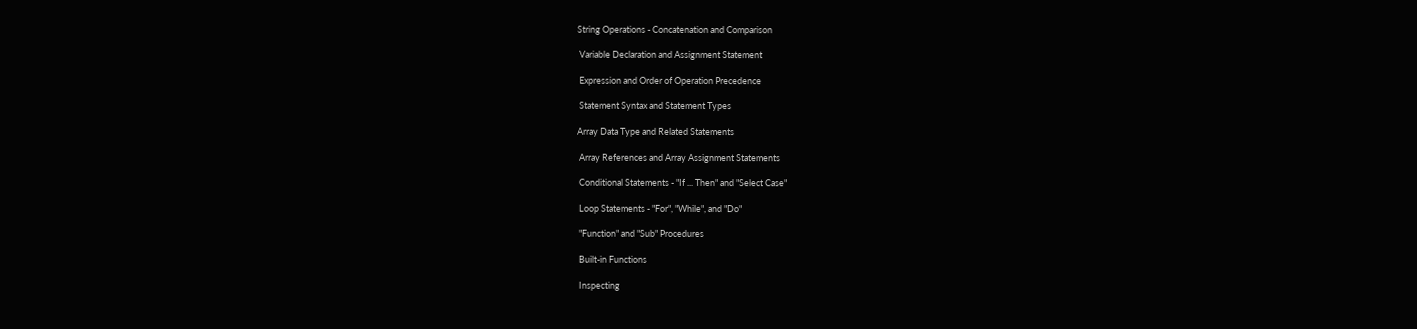String Operations - Concatenation and Comparison

 Variable Declaration and Assignment Statement

 Expression and Order of Operation Precedence

 Statement Syntax and Statement Types

Array Data Type and Related Statements

 Array References and Array Assignment Statements

 Conditional Statements - "If ... Then" and "Select Case"

 Loop Statements - "For", "While", and "Do"

 "Function" and "Sub" Procedures

 Built-in Functions

 Inspecting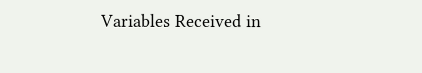Variables Received in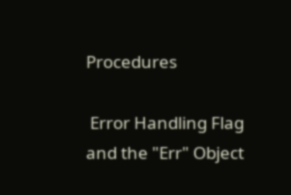Procedures

 Error Handling Flag and the "Err" Object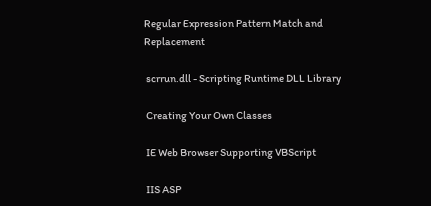Regular Expression Pattern Match and Replacement

 scrrun.dll - Scripting Runtime DLL Library

 Creating Your Own Classes

 IE Web Browser Supporting VBScript

 IIS ASP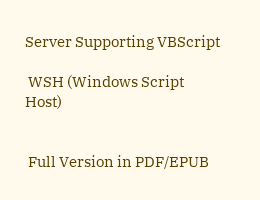Server Supporting VBScript

 WSH (Windows Script Host)


 Full Version in PDF/EPUB